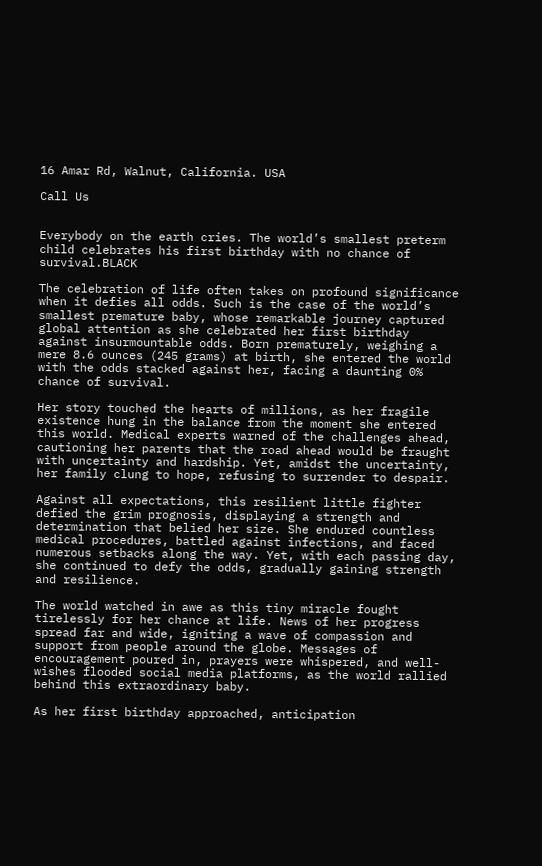16 Amar Rd, Walnut, California. USA

Call Us


Everybody on the earth cries. The world’s smallest preterm child celebrates his first birthday with no chance of survival.BLACK

The celebration of life often takes on profound significance when it defies all odds. Such is the case of the world’s smallest premature baby, whose remarkable journey captured global attention as she celebrated her first birthday against insurmountable odds. Born prematurely, weighing a mere 8.6 ounces (245 grams) at birth, she entered the world with the odds stacked against her, facing a daunting 0% chance of survival.

Her story touched the hearts of millions, as her fragile existence hung in the balance from the moment she entered this world. Medical experts warned of the challenges ahead, cautioning her parents that the road ahead would be fraught with uncertainty and hardship. Yet, amidst the uncertainty, her family clung to hope, refusing to surrender to despair.

Against all expectations, this resilient little fighter defied the grim prognosis, displaying a strength and determination that belied her size. She endured countless medical procedures, battled against infections, and faced numerous setbacks along the way. Yet, with each passing day, she continued to defy the odds, gradually gaining strength and resilience.

The world watched in awe as this tiny miracle fought tirelessly for her chance at life. News of her progress spread far and wide, igniting a wave of compassion and support from people around the globe. Messages of encouragement poured in, prayers were whispered, and well-wishes flooded social media platforms, as the world rallied behind this extraordinary baby.

As her first birthday approached, anticipation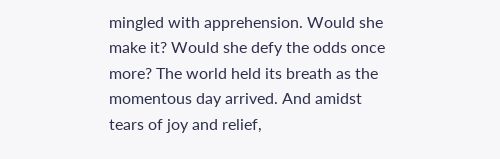mingled with apprehension. Would she make it? Would she defy the odds once more? The world held its breath as the momentous day arrived. And amidst tears of joy and relief,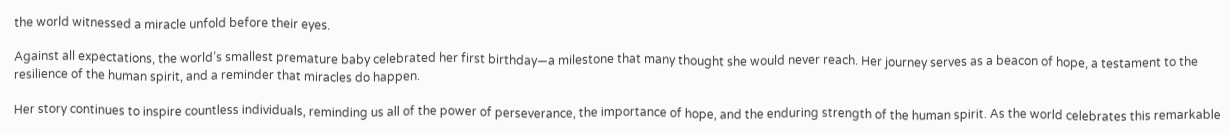the world witnessed a miracle unfold before their eyes.

Against all expectations, the world’s smallest premature baby celebrated her first birthday—a milestone that many thought she would never reach. Her journey serves as a beacon of hope, a testament to the resilience of the human spirit, and a reminder that miracles do happen.

Her story continues to inspire countless individuals, reminding us all of the power of perseverance, the importance of hope, and the enduring strength of the human spirit. As the world celebrates this remarkable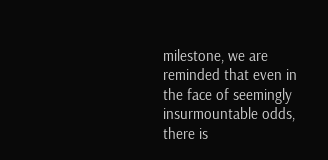milestone, we are reminded that even in the face of seemingly insurmountable odds, there is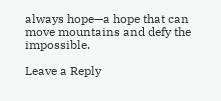always hope—a hope that can move mountains and defy the impossible.

Leave a Reply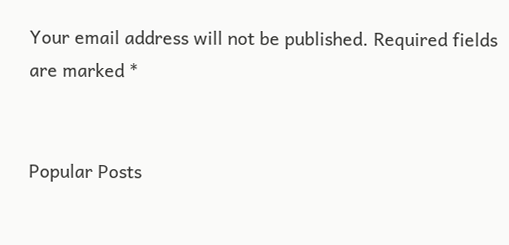Your email address will not be published. Required fields are marked *


Popular Posts